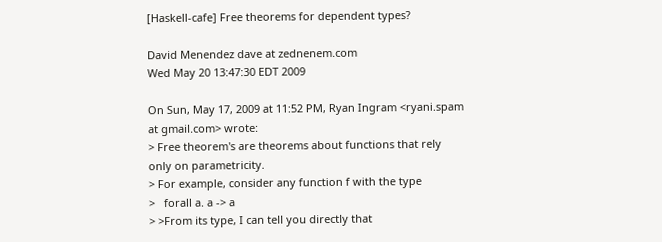[Haskell-cafe] Free theorems for dependent types?

David Menendez dave at zednenem.com
Wed May 20 13:47:30 EDT 2009

On Sun, May 17, 2009 at 11:52 PM, Ryan Ingram <ryani.spam at gmail.com> wrote:
> Free theorem's are theorems about functions that rely only on parametricity.
> For example, consider any function f with the type
>   forall a. a -> a
> >From its type, I can tell you directly that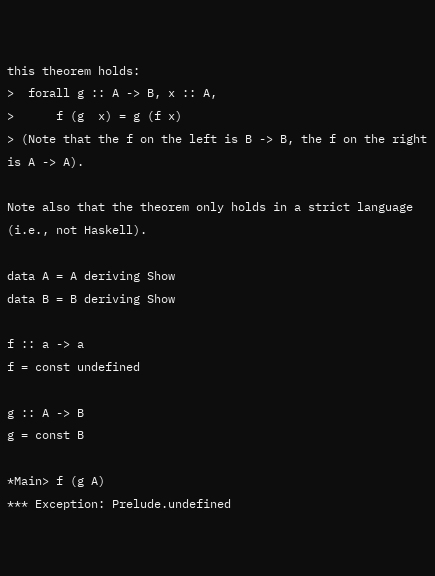this theorem holds:
>  forall g :: A -> B, x :: A,
>      f (g  x) = g (f x)
> (Note that the f on the left is B -> B, the f on the right is A -> A).

Note also that the theorem only holds in a strict language (i.e., not Haskell).

data A = A deriving Show
data B = B deriving Show

f :: a -> a
f = const undefined

g :: A -> B
g = const B

*Main> f (g A)
*** Exception: Prelude.undefined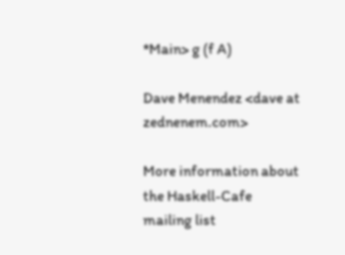*Main> g (f A)

Dave Menendez <dave at zednenem.com>

More information about the Haskell-Cafe mailing list